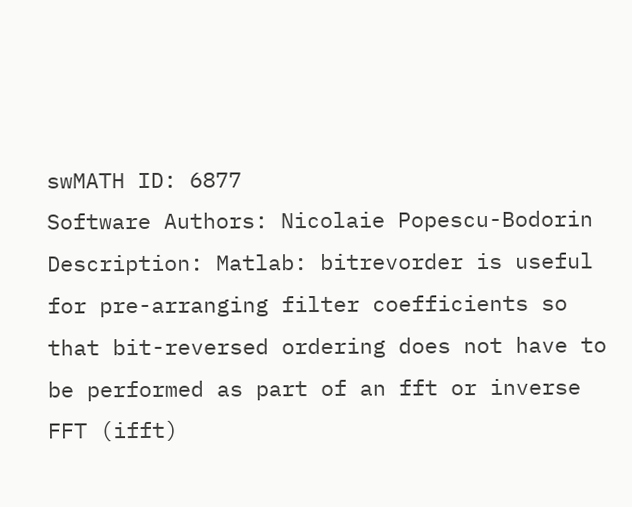swMATH ID: 6877
Software Authors: Nicolaie Popescu-Bodorin
Description: Matlab: bitrevorder is useful for pre-arranging filter coefficients so that bit-reversed ordering does not have to be performed as part of an fft or inverse FFT (ifft)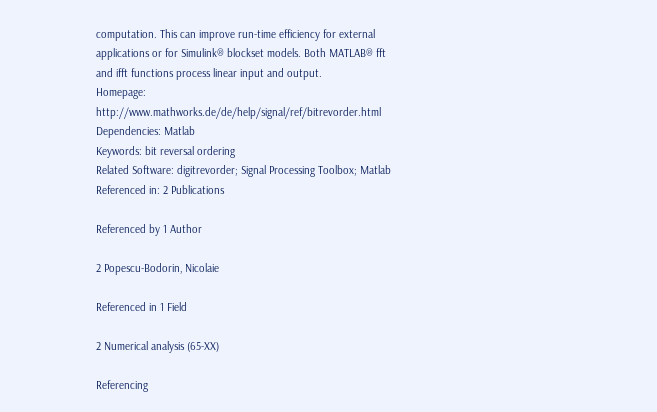computation. This can improve run-time efficiency for external applications or for Simulink® blockset models. Both MATLAB® fft and ifft functions process linear input and output.
Homepage: http://www.mathworks.de/de/help/signal/ref/bitrevorder.html
Dependencies: Matlab
Keywords: bit reversal ordering
Related Software: digitrevorder; Signal Processing Toolbox; Matlab
Referenced in: 2 Publications

Referenced by 1 Author

2 Popescu-Bodorin, Nicolaie

Referenced in 1 Field

2 Numerical analysis (65-XX)

Referencing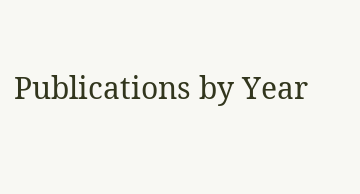Publications by Year